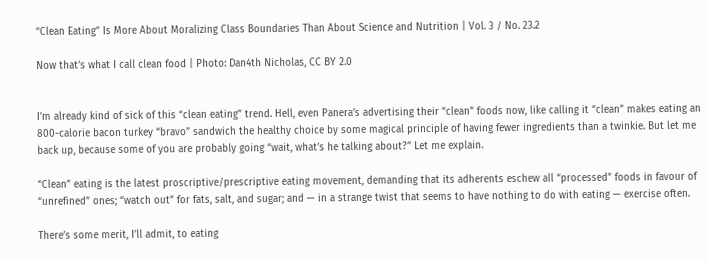“Clean Eating” Is More About Moralizing Class Boundaries Than About Science and Nutrition | Vol. 3 / No. 23.2

Now that’s what I call clean food | Photo: Dan4th Nicholas, CC BY 2.0


I’m already kind of sick of this “clean eating” trend. Hell, even Panera’s advertising their “clean” foods now, like calling it “clean” makes eating an 800-calorie bacon turkey “bravo” sandwich the healthy choice by some magical principle of having fewer ingredients than a twinkie. But let me back up, because some of you are probably going “wait, what’s he talking about?” Let me explain.

“Clean” eating is the latest proscriptive/prescriptive eating movement, demanding that its adherents eschew all “processed” foods in favour of “unrefined” ones; “watch out” for fats, salt, and sugar; and — in a strange twist that seems to have nothing to do with eating — exercise often.

There’s some merit, I’ll admit, to eating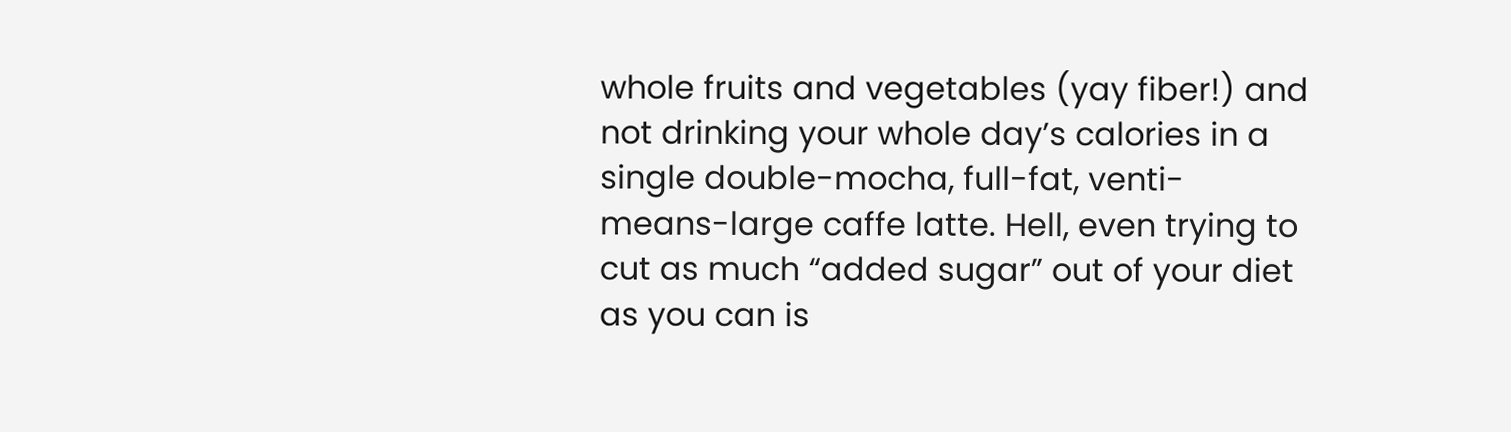whole fruits and vegetables (yay fiber!) and not drinking your whole day’s calories in a single double-mocha, full-fat, venti-means-large caffe latte. Hell, even trying to cut as much “added sugar” out of your diet as you can is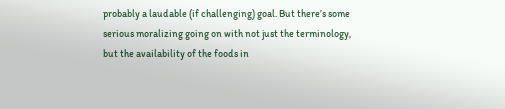probably a laudable (if challenging) goal. But there’s some serious moralizing going on with not just the terminology, but the availability of the foods in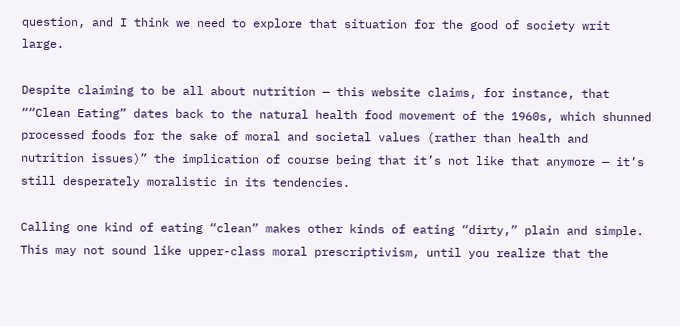question, and I think we need to explore that situation for the good of society writ large.

Despite claiming to be all about nutrition — this website claims, for instance, that ““Clean Eating” dates back to the natural health food movement of the 1960s, which shunned processed foods for the sake of moral and societal values (rather than health and nutrition issues)” the implication of course being that it’s not like that anymore — it’s still desperately moralistic in its tendencies.

Calling one kind of eating “clean” makes other kinds of eating “dirty,” plain and simple. This may not sound like upper-class moral prescriptivism, until you realize that the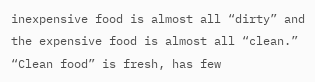inexpensive food is almost all “dirty” and the expensive food is almost all “clean.” “Clean food” is fresh, has few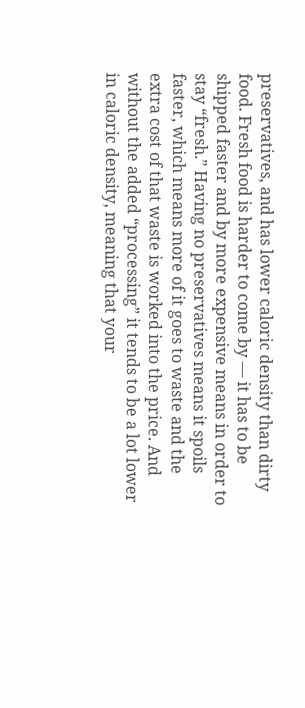preservatives, and has lower caloric density than dirty food. Fresh food is harder to come by — it has to be shipped faster and by more expensive means in order to stay “fresh.” Having no preservatives means it spoils faster, which means more of it goes to waste and the extra cost of that waste is worked into the price. And without the added “processing” it tends to be a lot lower in caloric density, meaning that your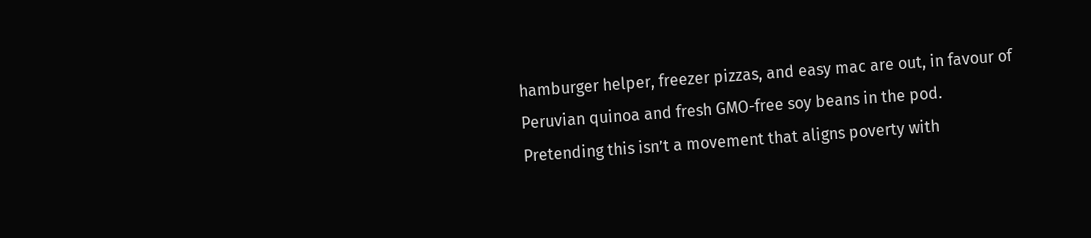hamburger helper, freezer pizzas, and easy mac are out, in favour of Peruvian quinoa and fresh GMO-free soy beans in the pod. Pretending this isn’t a movement that aligns poverty with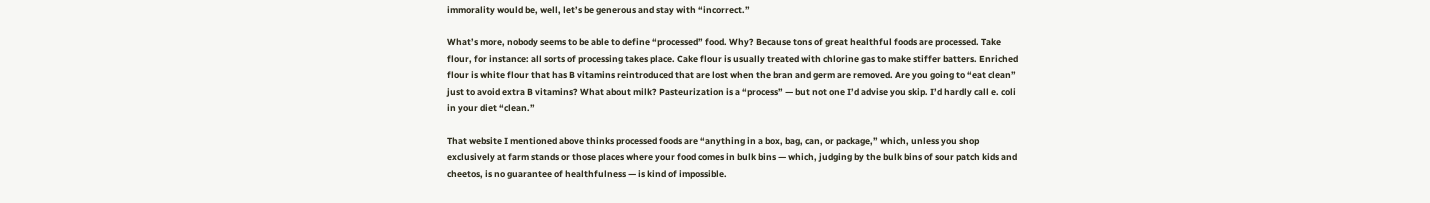immorality would be, well, let’s be generous and stay with “incorrect.”

What’s more, nobody seems to be able to define “processed” food. Why? Because tons of great healthful foods are processed. Take flour, for instance: all sorts of processing takes place. Cake flour is usually treated with chlorine gas to make stiffer batters. Enriched flour is white flour that has B vitamins reintroduced that are lost when the bran and germ are removed. Are you going to “eat clean” just to avoid extra B vitamins? What about milk? Pasteurization is a “process” — but not one I’d advise you skip. I’d hardly call e. coli in your diet “clean.”

That website I mentioned above thinks processed foods are “anything in a box, bag, can, or package,” which, unless you shop exclusively at farm stands or those places where your food comes in bulk bins — which, judging by the bulk bins of sour patch kids and cheetos, is no guarantee of healthfulness — is kind of impossible.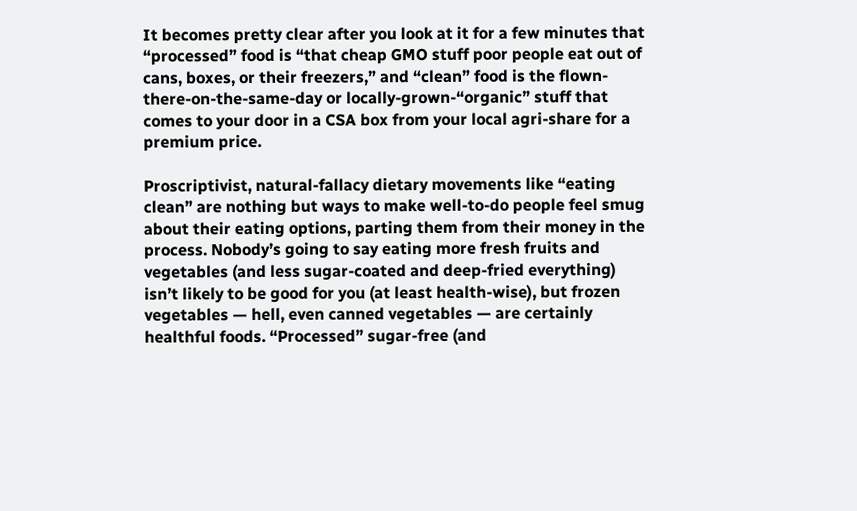It becomes pretty clear after you look at it for a few minutes that “processed” food is “that cheap GMO stuff poor people eat out of cans, boxes, or their freezers,” and “clean” food is the flown-there-on-the-same-day or locally-grown-“organic” stuff that comes to your door in a CSA box from your local agri-share for a premium price.

Proscriptivist, natural-fallacy dietary movements like “eating clean” are nothing but ways to make well-to-do people feel smug about their eating options, parting them from their money in the process. Nobody’s going to say eating more fresh fruits and vegetables (and less sugar-coated and deep-fried everything) isn’t likely to be good for you (at least health-wise), but frozen vegetables — hell, even canned vegetables — are certainly healthful foods. “Processed” sugar-free (and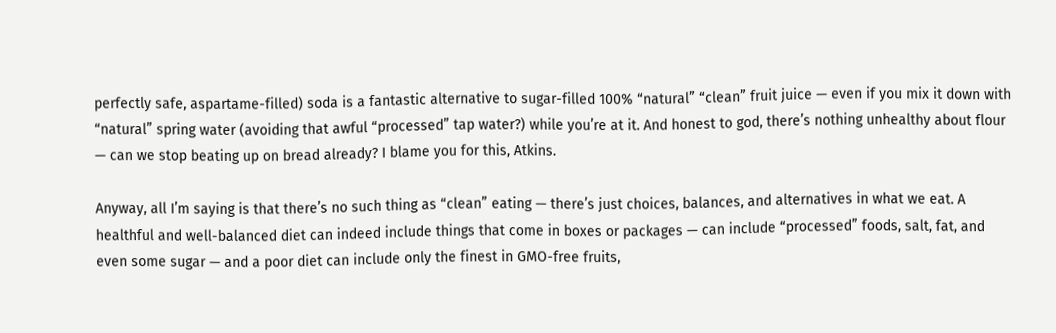perfectly safe, aspartame-filled) soda is a fantastic alternative to sugar-filled 100% “natural” “clean” fruit juice — even if you mix it down with “natural” spring water (avoiding that awful “processed” tap water?) while you’re at it. And honest to god, there’s nothing unhealthy about flour — can we stop beating up on bread already? I blame you for this, Atkins.

Anyway, all I’m saying is that there’s no such thing as “clean” eating — there’s just choices, balances, and alternatives in what we eat. A healthful and well-balanced diet can indeed include things that come in boxes or packages — can include “processed” foods, salt, fat, and even some sugar — and a poor diet can include only the finest in GMO-free fruits,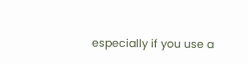especially if you use a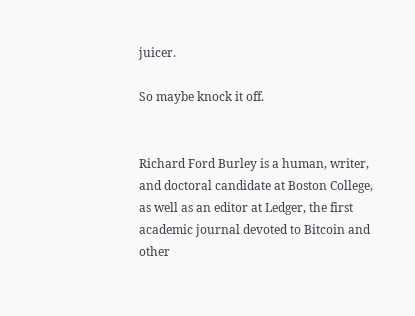juicer.

So maybe knock it off.


Richard Ford Burley is a human, writer, and doctoral candidate at Boston College, as well as an editor at Ledger, the first academic journal devoted to Bitcoin and other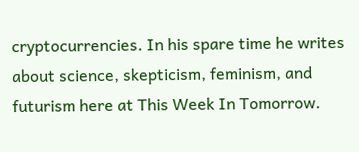cryptocurrencies. In his spare time he writes about science, skepticism, feminism, and futurism here at This Week In Tomorrow.